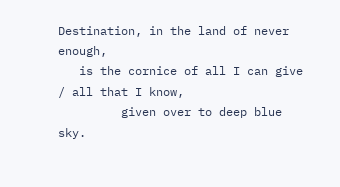Destination, in the land of never enough,
   is the cornice of all I can give / all that I know,
         given over to deep blue sky.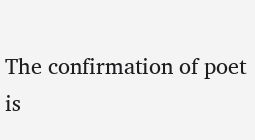The confirmation of poet is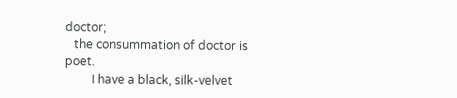doctor;
   the consummation of doctor is poet.
         I have a black, silk-velvet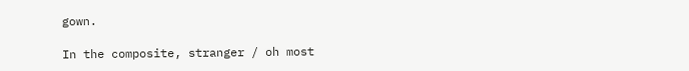gown.

In the composite, stranger / oh most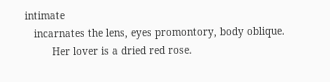intimate
   incarnates the lens, eyes promontory, body oblique.
         Her lover is a dried red rose.